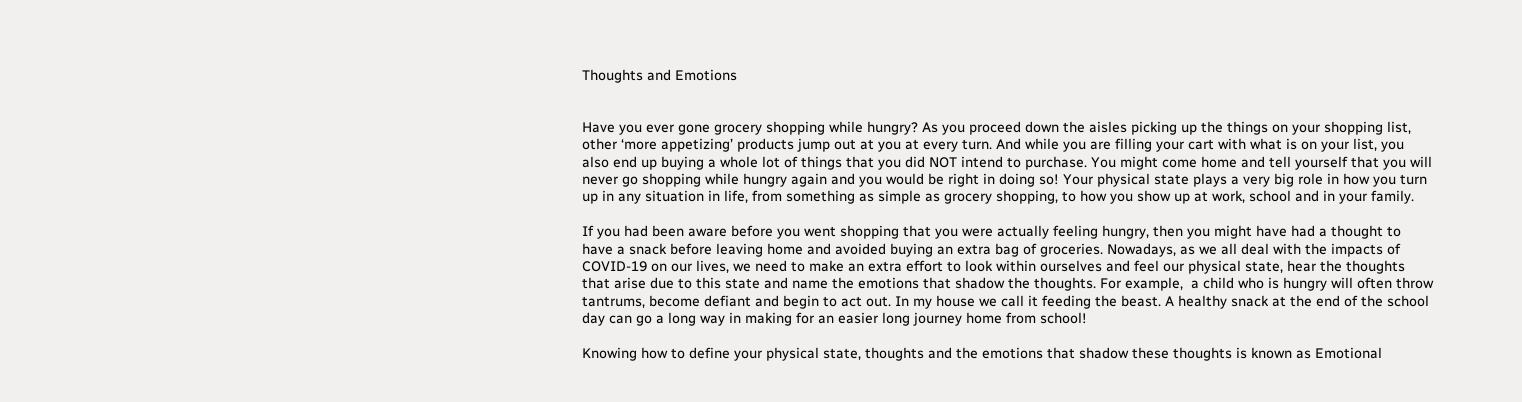Thoughts and Emotions


Have you ever gone grocery shopping while hungry? As you proceed down the aisles picking up the things on your shopping list, other ‘more appetizing’ products jump out at you at every turn. And while you are filling your cart with what is on your list, you also end up buying a whole lot of things that you did NOT intend to purchase. You might come home and tell yourself that you will never go shopping while hungry again and you would be right in doing so! Your physical state plays a very big role in how you turn up in any situation in life, from something as simple as grocery shopping, to how you show up at work, school and in your family.

If you had been aware before you went shopping that you were actually feeling hungry, then you might have had a thought to have a snack before leaving home and avoided buying an extra bag of groceries. Nowadays, as we all deal with the impacts of COVID-19 on our lives, we need to make an extra effort to look within ourselves and feel our physical state, hear the thoughts that arise due to this state and name the emotions that shadow the thoughts. For example,  a child who is hungry will often throw tantrums, become defiant and begin to act out. In my house we call it feeding the beast. A healthy snack at the end of the school day can go a long way in making for an easier long journey home from school!

Knowing how to define your physical state, thoughts and the emotions that shadow these thoughts is known as Emotional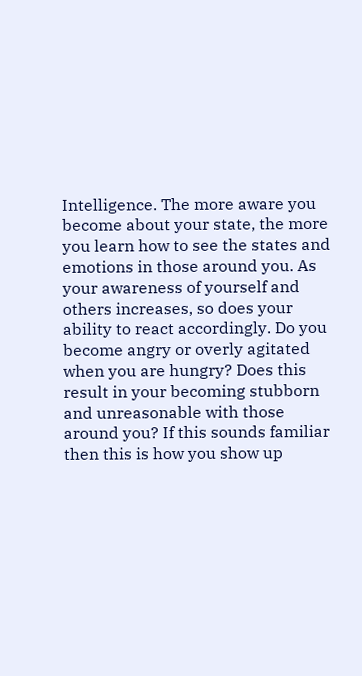Intelligence. The more aware you become about your state, the more you learn how to see the states and emotions in those around you. As your awareness of yourself and others increases, so does your ability to react accordingly. Do you become angry or overly agitated when you are hungry? Does this result in your becoming stubborn and unreasonable with those around you? If this sounds familiar then this is how you show up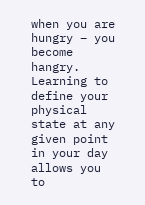when you are hungry – you become hangry. Learning to define your physical state at any given point in your day allows you to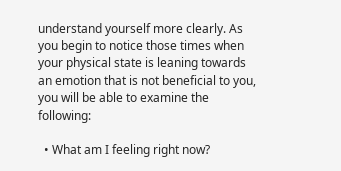understand yourself more clearly. As you begin to notice those times when your physical state is leaning towards an emotion that is not beneficial to you, you will be able to examine the following:

  • What am I feeling right now?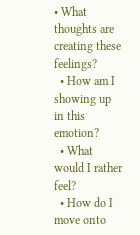• What thoughts are creating these feelings?
  • How am I showing up in this emotion?
  • What would I rather feel?
  • How do I move onto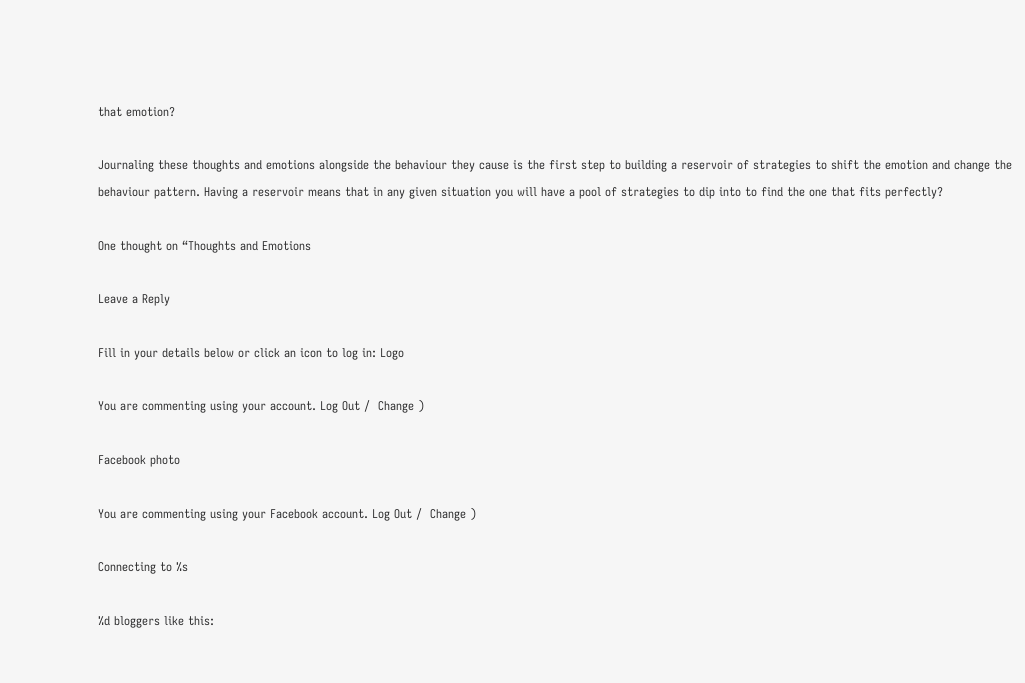that emotion?

Journaling these thoughts and emotions alongside the behaviour they cause is the first step to building a reservoir of strategies to shift the emotion and change the behaviour pattern. Having a reservoir means that in any given situation you will have a pool of strategies to dip into to find the one that fits perfectly?

One thought on “Thoughts and Emotions

Leave a Reply

Fill in your details below or click an icon to log in: Logo

You are commenting using your account. Log Out /  Change )

Facebook photo

You are commenting using your Facebook account. Log Out /  Change )

Connecting to %s

%d bloggers like this: